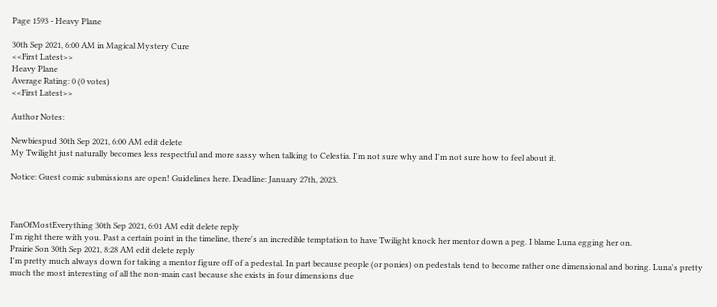Page 1593 - Heavy Plane

30th Sep 2021, 6:00 AM in Magical Mystery Cure
<<First Latest>>
Heavy Plane
Average Rating: 0 (0 votes)
<<First Latest>>

Author Notes:

Newbiespud 30th Sep 2021, 6:00 AM edit delete
My Twilight just naturally becomes less respectful and more sassy when talking to Celestia. I'm not sure why and I'm not sure how to feel about it.

Notice: Guest comic submissions are open! Guidelines here. Deadline: January 27th, 2023.



FanOfMostEverything 30th Sep 2021, 6:01 AM edit delete reply
I'm right there with you. Past a certain point in the timeline, there's an incredible temptation to have Twilight knock her mentor down a peg. I blame Luna egging her on.
Prairie Son 30th Sep 2021, 8:28 AM edit delete reply
I'm pretty much always down for taking a mentor figure off of a pedestal. In part because people (or ponies) on pedestals tend to become rather one dimensional and boring. Luna's pretty much the most interesting of all the non-main cast because she exists in four dimensions due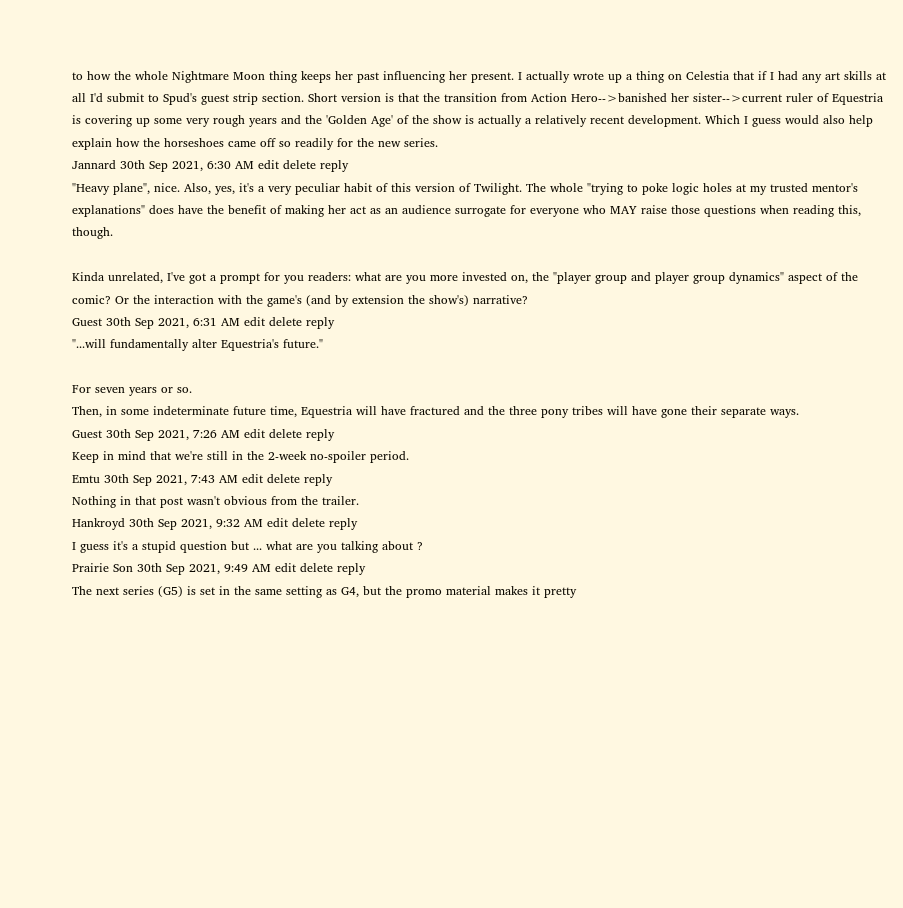to how the whole Nightmare Moon thing keeps her past influencing her present. I actually wrote up a thing on Celestia that if I had any art skills at all I'd submit to Spud's guest strip section. Short version is that the transition from Action Hero-->banished her sister-->current ruler of Equestria is covering up some very rough years and the 'Golden Age' of the show is actually a relatively recent development. Which I guess would also help explain how the horseshoes came off so readily for the new series.
Jannard 30th Sep 2021, 6:30 AM edit delete reply
"Heavy plane", nice. Also, yes, it's a very peculiar habit of this version of Twilight. The whole "trying to poke logic holes at my trusted mentor's explanations" does have the benefit of making her act as an audience surrogate for everyone who MAY raise those questions when reading this, though.

Kinda unrelated, I've got a prompt for you readers: what are you more invested on, the "player group and player group dynamics" aspect of the comic? Or the interaction with the game's (and by extension the show's) narrative?
Guest 30th Sep 2021, 6:31 AM edit delete reply
"...will fundamentally alter Equestria's future."

For seven years or so.
Then, in some indeterminate future time, Equestria will have fractured and the three pony tribes will have gone their separate ways.
Guest 30th Sep 2021, 7:26 AM edit delete reply
Keep in mind that we're still in the 2-week no-spoiler period.
Emtu 30th Sep 2021, 7:43 AM edit delete reply
Nothing in that post wasn't obvious from the trailer.
Hankroyd 30th Sep 2021, 9:32 AM edit delete reply
I guess it's a stupid question but ... what are you talking about ?
Prairie Son 30th Sep 2021, 9:49 AM edit delete reply
The next series (G5) is set in the same setting as G4, but the promo material makes it pretty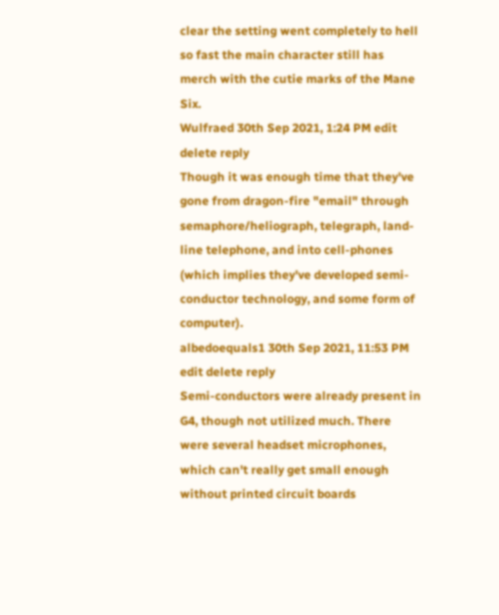clear the setting went completely to hell so fast the main character still has merch with the cutie marks of the Mane Six.
Wulfraed 30th Sep 2021, 1:24 PM edit delete reply
Though it was enough time that they've gone from dragon-fire "email" through semaphore/heliograph, telegraph, land-line telephone, and into cell-phones (which implies they've developed semi-conductor technology, and some form of computer).
albedoequals1 30th Sep 2021, 11:53 PM edit delete reply
Semi-conductors were already present in G4, though not utilized much. There were several headset microphones, which can't really get small enough without printed circuit boards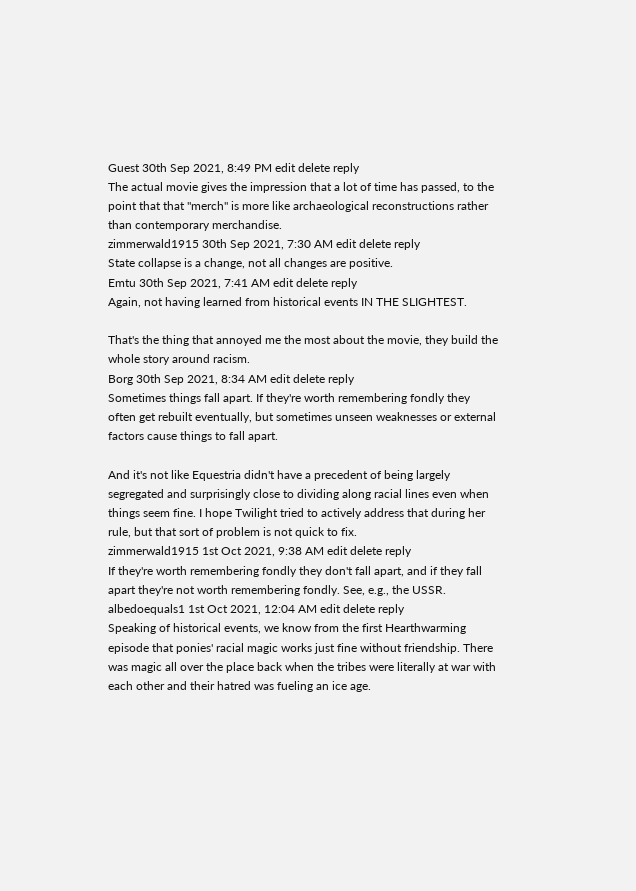Guest 30th Sep 2021, 8:49 PM edit delete reply
The actual movie gives the impression that a lot of time has passed, to the point that that "merch" is more like archaeological reconstructions rather than contemporary merchandise.
zimmerwald1915 30th Sep 2021, 7:30 AM edit delete reply
State collapse is a change, not all changes are positive.
Emtu 30th Sep 2021, 7:41 AM edit delete reply
Again, not having learned from historical events IN THE SLIGHTEST.

That's the thing that annoyed me the most about the movie, they build the whole story around racism.
Borg 30th Sep 2021, 8:34 AM edit delete reply
Sometimes things fall apart. If they're worth remembering fondly they often get rebuilt eventually, but sometimes unseen weaknesses or external factors cause things to fall apart.

And it's not like Equestria didn't have a precedent of being largely segregated and surprisingly close to dividing along racial lines even when things seem fine. I hope Twilight tried to actively address that during her rule, but that sort of problem is not quick to fix.
zimmerwald1915 1st Oct 2021, 9:38 AM edit delete reply
If they're worth remembering fondly they don't fall apart, and if they fall apart they're not worth remembering fondly. See, e.g., the USSR.
albedoequals1 1st Oct 2021, 12:04 AM edit delete reply
Speaking of historical events, we know from the first Hearthwarming episode that ponies' racial magic works just fine without friendship. There was magic all over the place back when the tribes were literally at war with each other and their hatred was fueling an ice age.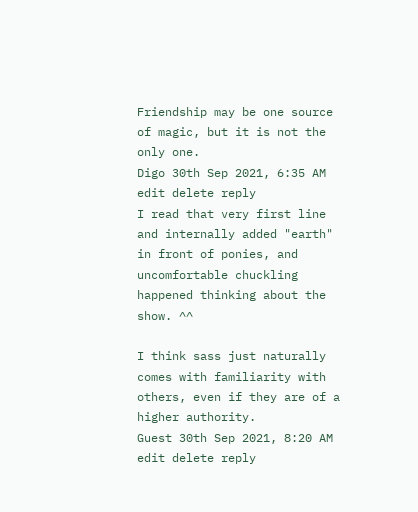Friendship may be one source of magic, but it is not the only one.
Digo 30th Sep 2021, 6:35 AM edit delete reply
I read that very first line and internally added "earth" in front of ponies, and uncomfortable chuckling happened thinking about the show. ^^

I think sass just naturally comes with familiarity with others, even if they are of a higher authority.
Guest 30th Sep 2021, 8:20 AM edit delete reply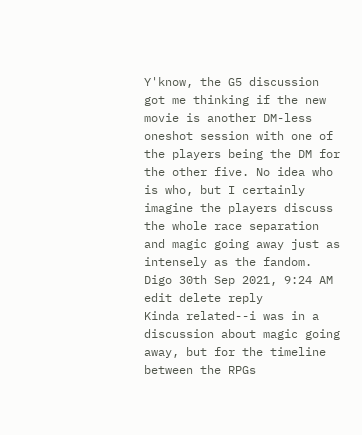Y'know, the G5 discussion got me thinking if the new movie is another DM-less oneshot session with one of the players being the DM for the other five. No idea who is who, but I certainly imagine the players discuss the whole race separation and magic going away just as intensely as the fandom.
Digo 30th Sep 2021, 9:24 AM edit delete reply
Kinda related--i was in a discussion about magic going away, but for the timeline between the RPGs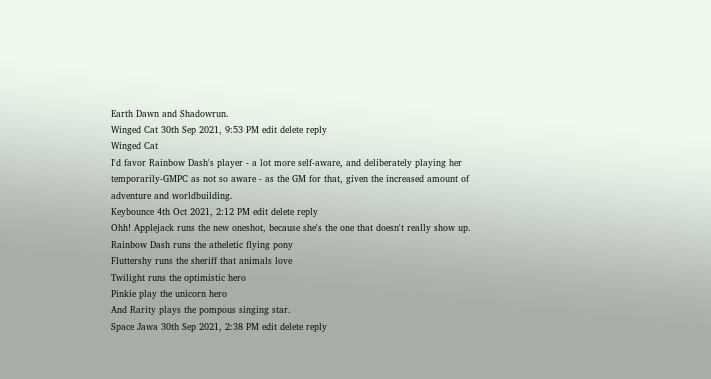Earth Dawn and Shadowrun.
Winged Cat 30th Sep 2021, 9:53 PM edit delete reply
Winged Cat
I'd favor Rainbow Dash's player - a lot more self-aware, and deliberately playing her temporarily-GMPC as not so aware - as the GM for that, given the increased amount of adventure and worldbuilding.
Keybounce 4th Oct 2021, 2:12 PM edit delete reply
Ohh! Applejack runs the new oneshot, because she's the one that doesn't really show up.
Rainbow Dash runs the atheletic flying pony
Fluttershy runs the sheriff that animals love
Twilight runs the optimistic hero
Pinkie play the unicorn hero
And Rarity plays the pompous singing star.
Space Jawa 30th Sep 2021, 2:38 PM edit delete reply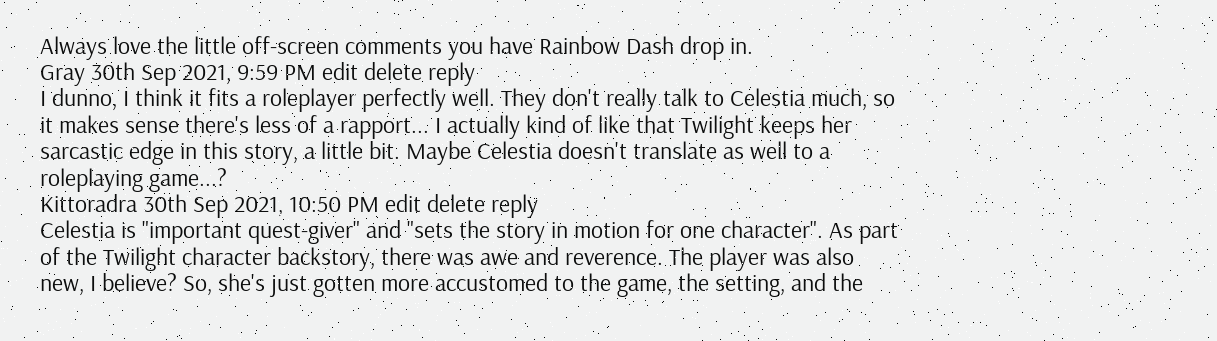Always love the little off-screen comments you have Rainbow Dash drop in.
Gray 30th Sep 2021, 9:59 PM edit delete reply
I dunno, I think it fits a roleplayer perfectly well. They don't really talk to Celestia much, so it makes sense there's less of a rapport... I actually kind of like that Twilight keeps her sarcastic edge in this story, a little bit. Maybe Celestia doesn't translate as well to a roleplaying game...?
Kittoradra 30th Sep 2021, 10:50 PM edit delete reply
Celestia is "important quest-giver" and "sets the story in motion for one character". As part of the Twilight character backstory, there was awe and reverence. The player was also new, I believe? So, she's just gotten more accustomed to the game, the setting, and the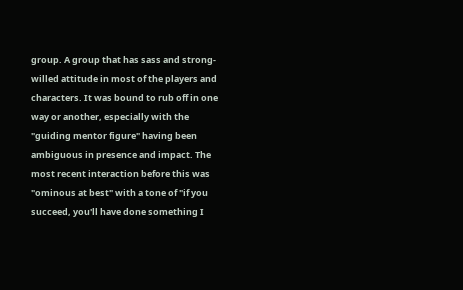group. A group that has sass and strong-willed attitude in most of the players and characters. It was bound to rub off in one way or another, especially with the "guiding mentor figure" having been ambiguous in presence and impact. The most recent interaction before this was "ominous at best" with a tone of "if you succeed, you'll have done something I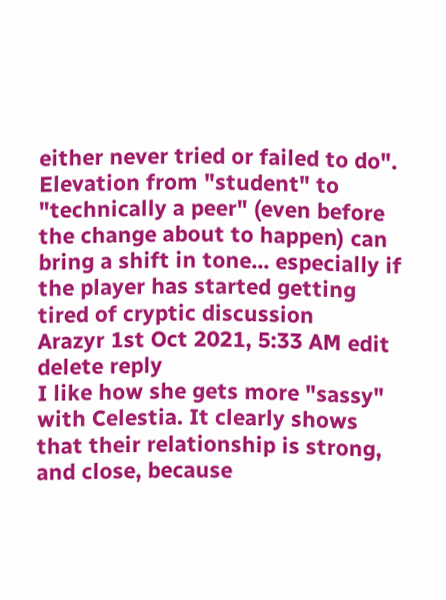either never tried or failed to do". Elevation from "student" to "technically a peer" (even before the change about to happen) can bring a shift in tone... especially if the player has started getting tired of cryptic discussion
Arazyr 1st Oct 2021, 5:33 AM edit delete reply
I like how she gets more "sassy" with Celestia. It clearly shows that their relationship is strong, and close, because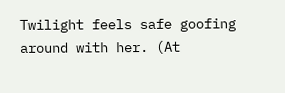Twilight feels safe goofing around with her. (At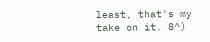least, that's my take on it. 8^)